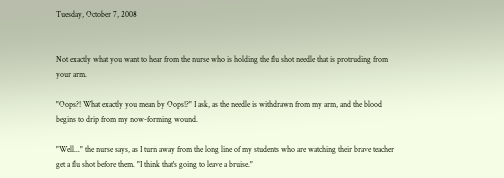Tuesday, October 7, 2008


Not exactly what you want to hear from the nurse who is holding the flu shot needle that is protruding from your arm.

"Oops?! What exactly you mean by Oops!?" I ask, as the needle is withdrawn from my arm, and the blood begins to drip from my now-forming wound.

"Well..." the nurse says, as I turn away from the long line of my students who are watching their brave teacher get a flu shot before them. "I think that's going to leave a bruise."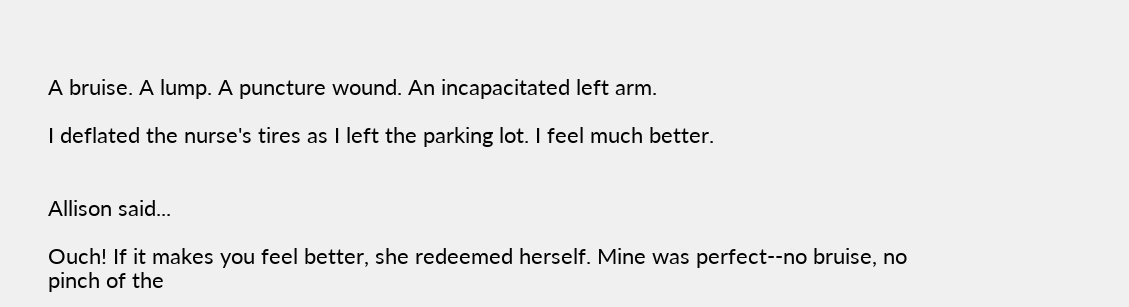A bruise. A lump. A puncture wound. An incapacitated left arm.

I deflated the nurse's tires as I left the parking lot. I feel much better.


Allison said...

Ouch! If it makes you feel better, she redeemed herself. Mine was perfect--no bruise, no pinch of the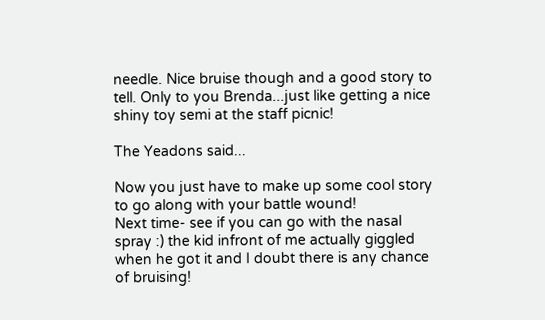needle. Nice bruise though and a good story to tell. Only to you Brenda...just like getting a nice shiny toy semi at the staff picnic!

The Yeadons said...

Now you just have to make up some cool story to go along with your battle wound!
Next time- see if you can go with the nasal spray :) the kid infront of me actually giggled when he got it and I doubt there is any chance of bruising!